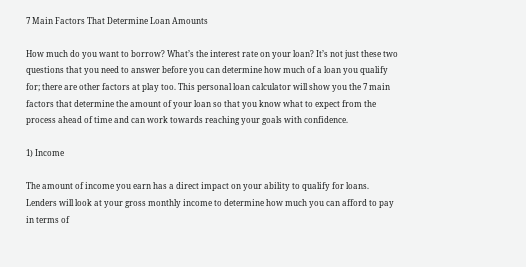7 Main Factors That Determine Loan Amounts

How much do you want to borrow? What’s the interest rate on your loan? It’s not just these two questions that you need to answer before you can determine how much of a loan you qualify for; there are other factors at play too. This personal loan calculator will show you the 7 main factors that determine the amount of your loan so that you know what to expect from the process ahead of time and can work towards reaching your goals with confidence.

1) Income

The amount of income you earn has a direct impact on your ability to qualify for loans. Lenders will look at your gross monthly income to determine how much you can afford to pay in terms of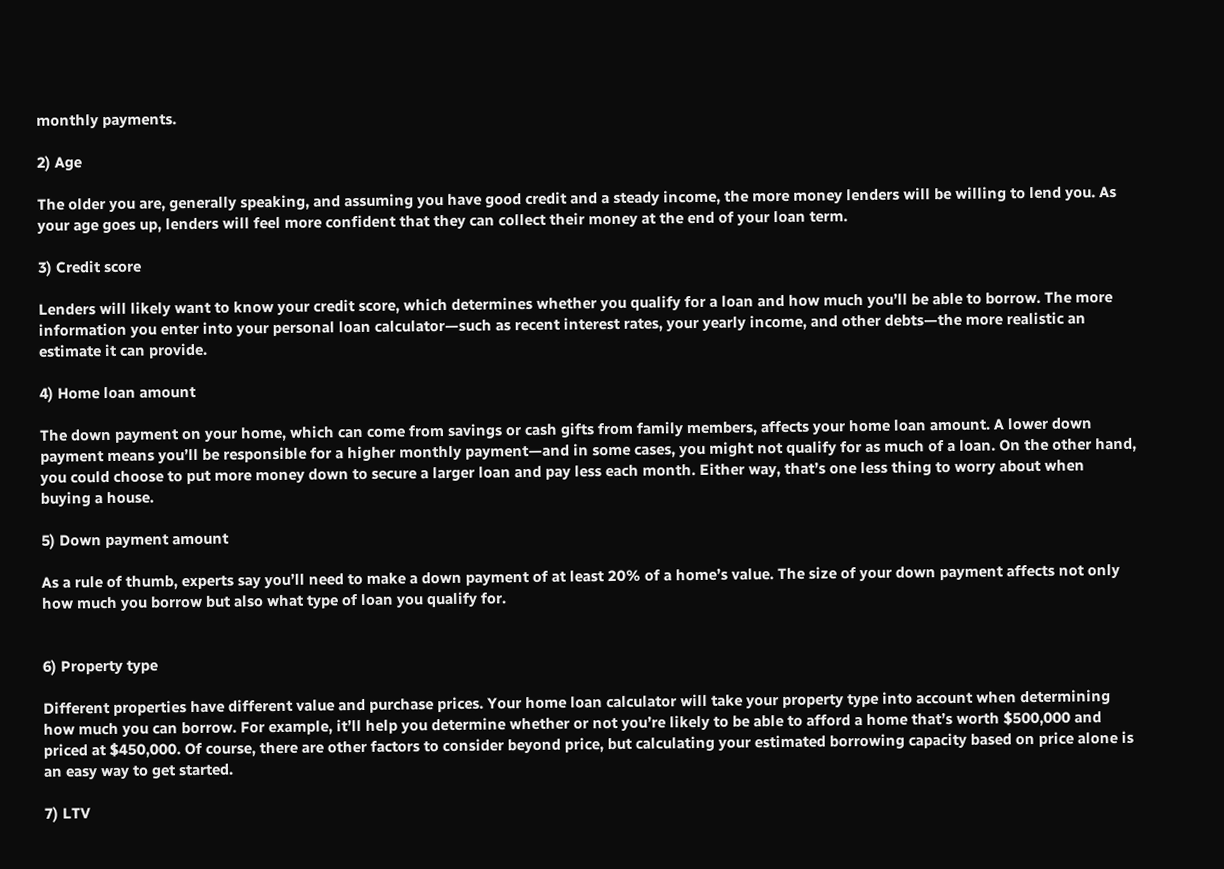monthly payments.

2) Age

The older you are, generally speaking, and assuming you have good credit and a steady income, the more money lenders will be willing to lend you. As your age goes up, lenders will feel more confident that they can collect their money at the end of your loan term.

3) Credit score

Lenders will likely want to know your credit score, which determines whether you qualify for a loan and how much you’ll be able to borrow. The more information you enter into your personal loan calculator—such as recent interest rates, your yearly income, and other debts—the more realistic an estimate it can provide.

4) Home loan amount

The down payment on your home, which can come from savings or cash gifts from family members, affects your home loan amount. A lower down payment means you’ll be responsible for a higher monthly payment—and in some cases, you might not qualify for as much of a loan. On the other hand, you could choose to put more money down to secure a larger loan and pay less each month. Either way, that’s one less thing to worry about when buying a house.

5) Down payment amount

As a rule of thumb, experts say you’ll need to make a down payment of at least 20% of a home’s value. The size of your down payment affects not only how much you borrow but also what type of loan you qualify for.


6) Property type

Different properties have different value and purchase prices. Your home loan calculator will take your property type into account when determining how much you can borrow. For example, it’ll help you determine whether or not you’re likely to be able to afford a home that’s worth $500,000 and priced at $450,000. Of course, there are other factors to consider beyond price, but calculating your estimated borrowing capacity based on price alone is an easy way to get started.

7) LTV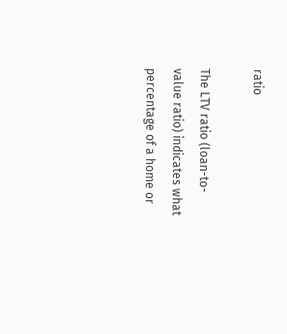ratio

The LTV ratio (loan-to-value ratio) indicates what percentage of a home or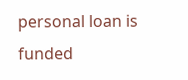personal loan is funded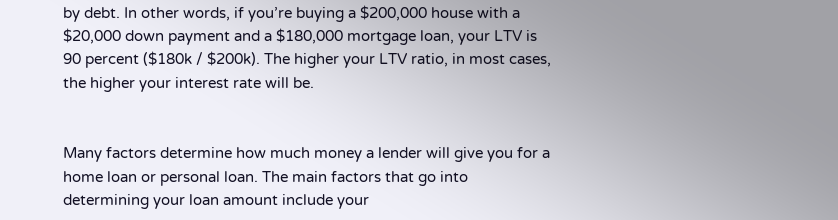by debt. In other words, if you’re buying a $200,000 house with a $20,000 down payment and a $180,000 mortgage loan, your LTV is 90 percent ($180k / $200k). The higher your LTV ratio, in most cases, the higher your interest rate will be.


Many factors determine how much money a lender will give you for a home loan or personal loan. The main factors that go into determining your loan amount include your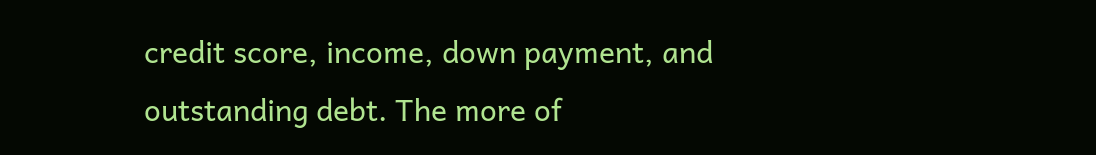credit score, income, down payment, and outstanding debt. The more of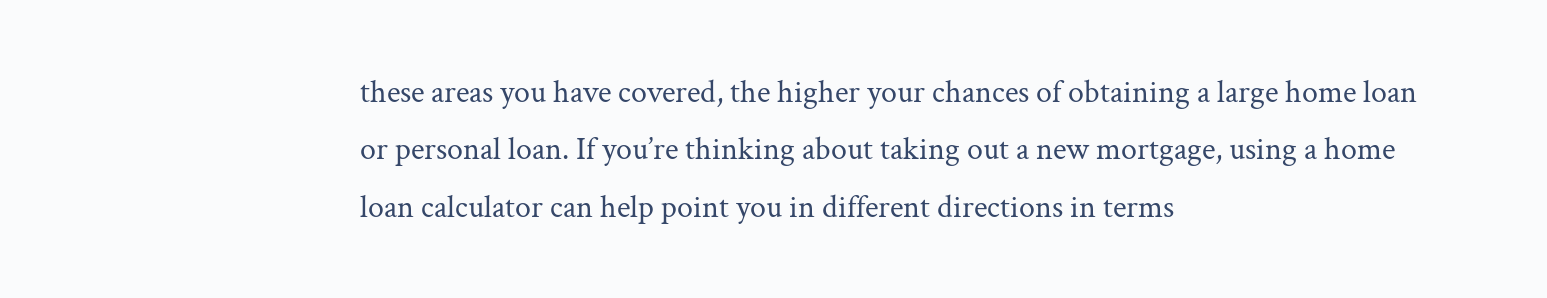these areas you have covered, the higher your chances of obtaining a large home loan or personal loan. If you’re thinking about taking out a new mortgage, using a home loan calculator can help point you in different directions in terms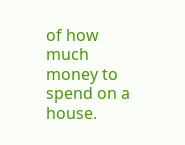of how much money to spend on a house.